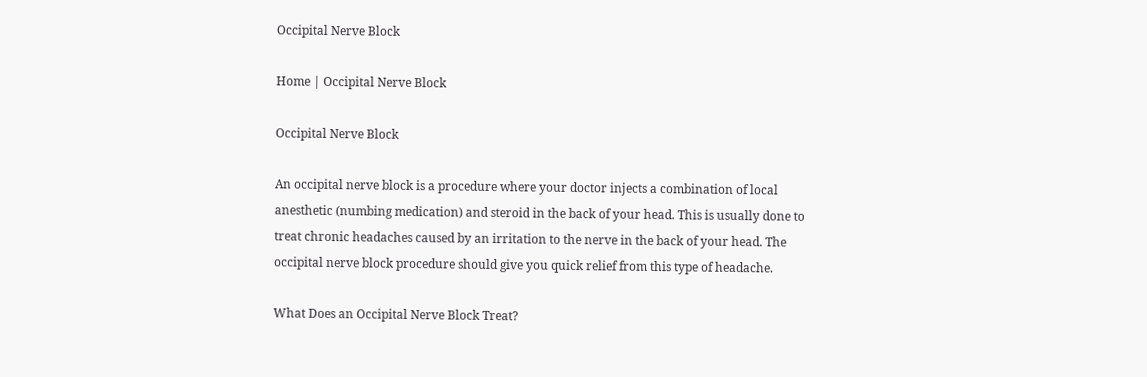Occipital Nerve Block

Home | Occipital Nerve Block

Occipital Nerve Block

An occipital nerve block is a procedure where your doctor injects a combination of local anesthetic (numbing medication) and steroid in the back of your head. This is usually done to treat chronic headaches caused by an irritation to the nerve in the back of your head. The occipital nerve block procedure should give you quick relief from this type of headache.

What Does an Occipital Nerve Block Treat?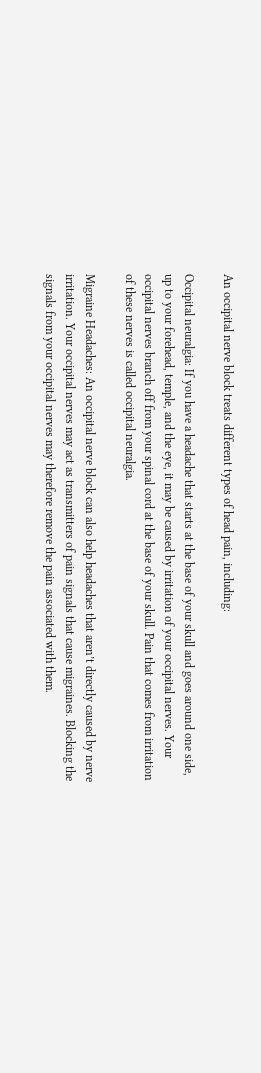An occipital nerve block treats different types of head pain, including:

Occipital neuralgia: If you have a headache that starts at the base of your skull and goes around one side, up to your forehead, temple, and the eye, it may be caused by irritation of your occipital nerves. Your occipital nerves branch off from your spinal cord at the base of your skull. Pain that comes from irritation of these nerves is called occipital neuralgia.

Migraine Headaches: An occipital nerve block can also help headaches that aren’t directly caused by nerve irritation. Your occipital nerves may act as transmitters of pain signals that cause migraines. Blocking the signals from your occipital nerves may therefore remove the pain associated with them.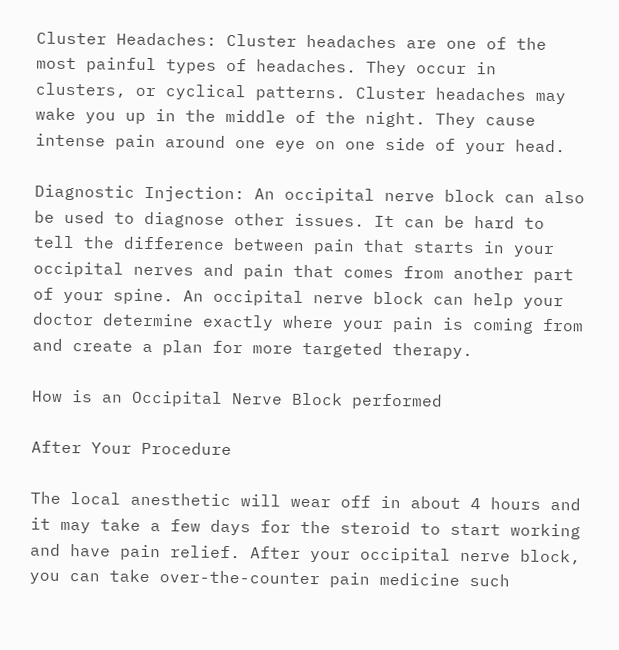Cluster Headaches: Cluster headaches are one of the most painful types of headaches. They occur in clusters, or cyclical patterns. Cluster headaches may wake you up in the middle of the night. They cause intense pain around one eye on one side of your head.

Diagnostic Injection: An occipital nerve block can also be used to diagnose other issues. It can be hard to tell the difference between pain that starts in your occipital nerves and pain that comes from another part of your spine. An occipital nerve block can help your doctor determine exactly where your pain is coming from and create a plan for more targeted therapy.

How is an Occipital Nerve Block performed

After Your Procedure

The local anesthetic will wear off in about 4 hours and it may take a few days for the steroid to start working and have pain relief. After your occipital nerve block, you can take over-the-counter pain medicine such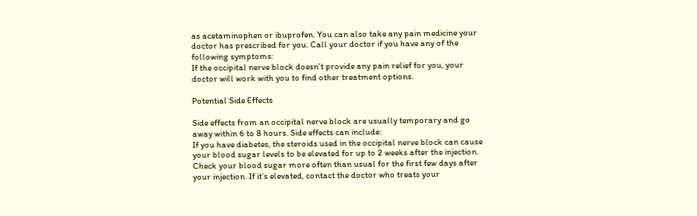as acetaminophen or ibuprofen. You can also take any pain medicine your doctor has prescribed for you. Call your doctor if you have any of the following symptoms:
If the occipital nerve block doesn’t provide any pain relief for you, your doctor will work with you to find other treatment options.

Potential Side Effects

Side effects from an occipital nerve block are usually temporary and go away within 6 to 8 hours. Side effects can include:
If you have diabetes, the steroids used in the occipital nerve block can cause your blood sugar levels to be elevated for up to 2 weeks after the injection. Check your blood sugar more often than usual for the first few days after your injection. If it’s elevated, contact the doctor who treats your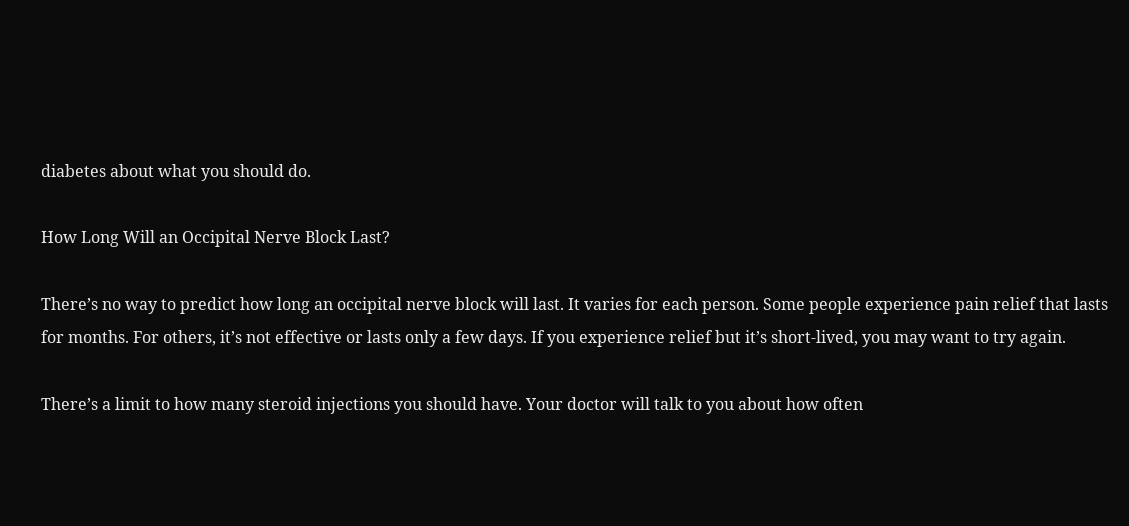diabetes about what you should do.

How Long Will an Occipital Nerve Block Last?

There’s no way to predict how long an occipital nerve block will last. It varies for each person. Some people experience pain relief that lasts for months. For others, it’s not effective or lasts only a few days. If you experience relief but it’s short-lived, you may want to try again.

There’s a limit to how many steroid injections you should have. Your doctor will talk to you about how often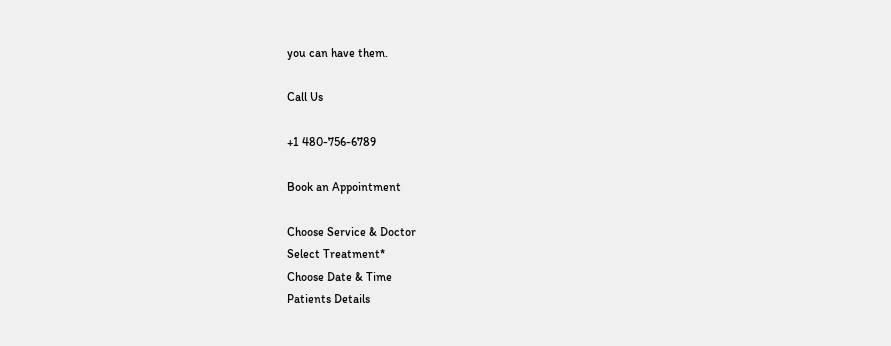you can have them.

Call Us

+1 480-756-6789

Book an Appointment

Choose Service & Doctor
Select Treatment*
Choose Date & Time
Patients Details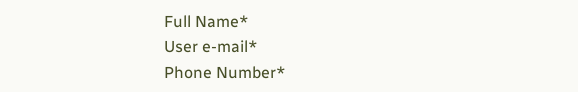Full Name*
User e-mail*
Phone Number*